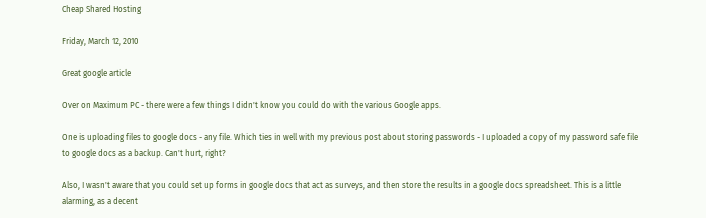Cheap Shared Hosting

Friday, March 12, 2010

Great google article

Over on Maximum PC - there were a few things I didn't know you could do with the various Google apps.

One is uploading files to google docs - any file. Which ties in well with my previous post about storing passwords - I uploaded a copy of my password safe file to google docs as a backup. Can't hurt, right?

Also, I wasn't aware that you could set up forms in google docs that act as surveys, and then store the results in a google docs spreadsheet. This is a little alarming, as a decent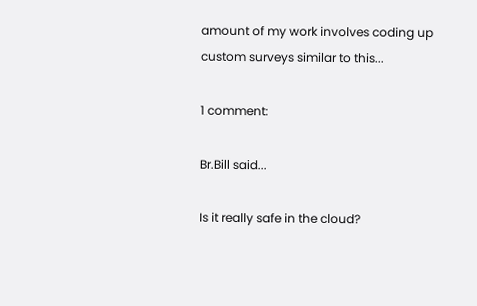amount of my work involves coding up custom surveys similar to this...

1 comment:

Br.Bill said...

Is it really safe in the cloud?